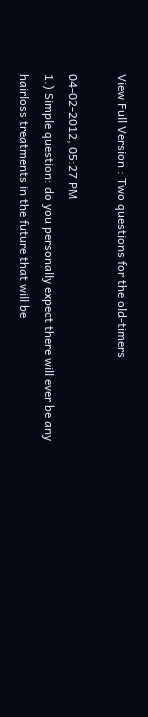View Full Version : Two questions for the old-timers

04-02-2012, 05:27 PM
1.) Simple question: do you personally expect there will ever be any hairloss treatments in the future that will be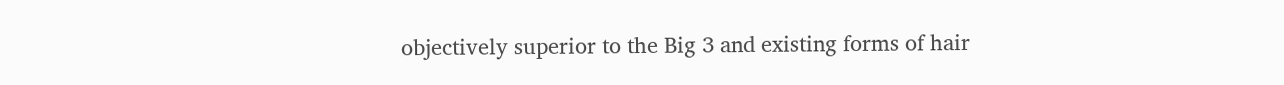objectively superior to the Big 3 and existing forms of hair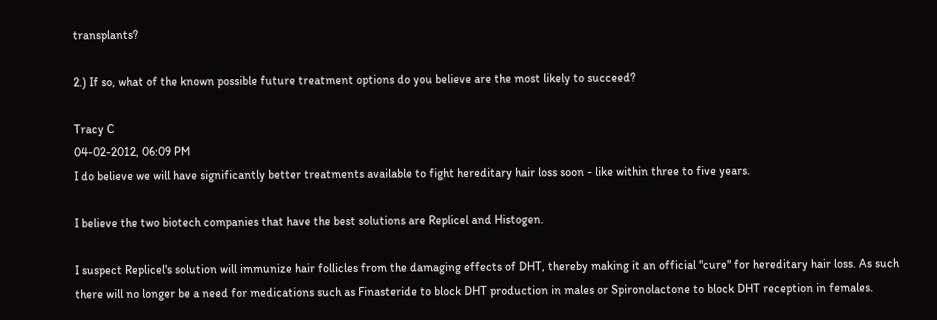transplants?

2.) If so, what of the known possible future treatment options do you believe are the most likely to succeed?

Tracy C
04-02-2012, 06:09 PM
I do believe we will have significantly better treatments available to fight hereditary hair loss soon - like within three to five years.

I believe the two biotech companies that have the best solutions are Replicel and Histogen.

I suspect Replicel's solution will immunize hair follicles from the damaging effects of DHT, thereby making it an official "cure" for hereditary hair loss. As such there will no longer be a need for medications such as Finasteride to block DHT production in males or Spironolactone to block DHT reception in females.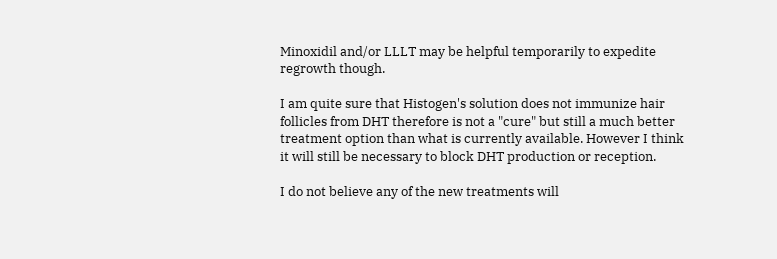Minoxidil and/or LLLT may be helpful temporarily to expedite regrowth though.

I am quite sure that Histogen's solution does not immunize hair follicles from DHT therefore is not a "cure" but still a much better treatment option than what is currently available. However I think it will still be necessary to block DHT production or reception.

I do not believe any of the new treatments will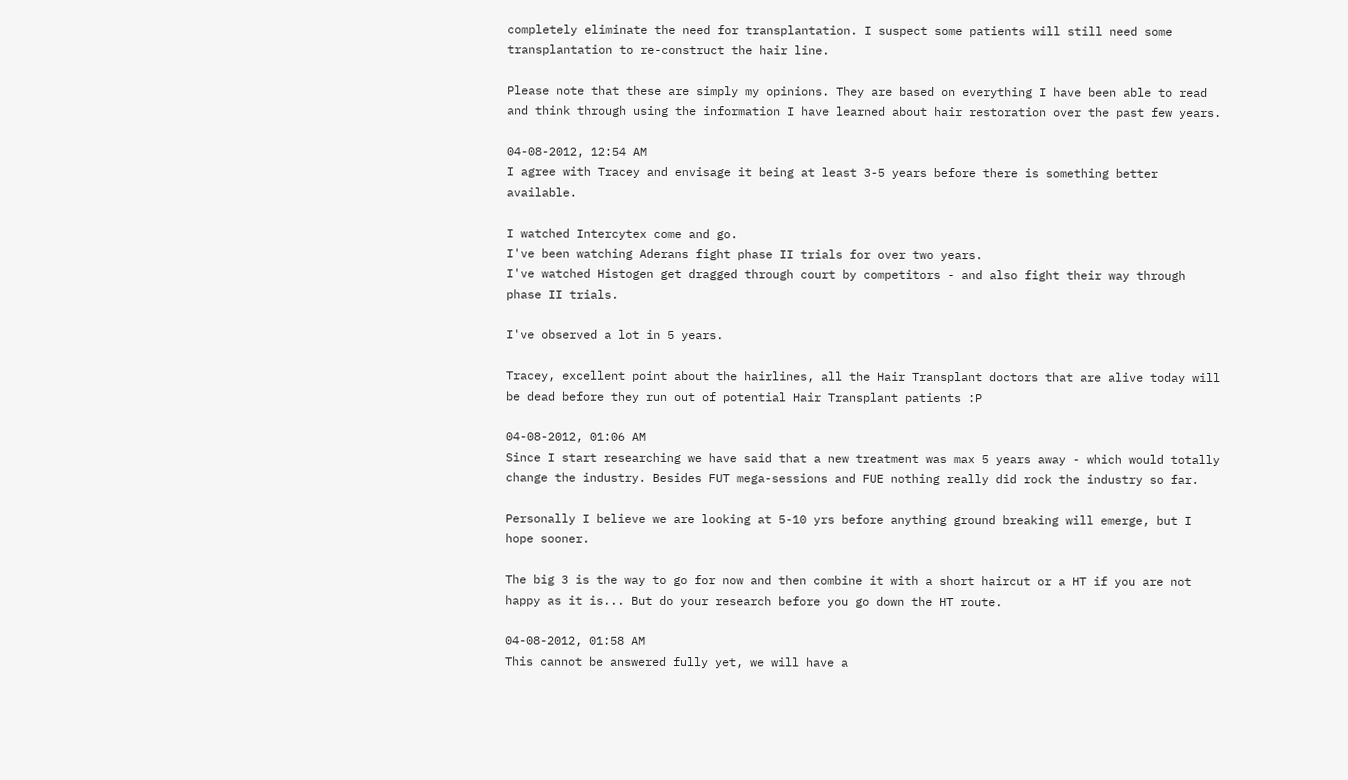completely eliminate the need for transplantation. I suspect some patients will still need some transplantation to re-construct the hair line.

Please note that these are simply my opinions. They are based on everything I have been able to read and think through using the information I have learned about hair restoration over the past few years.

04-08-2012, 12:54 AM
I agree with Tracey and envisage it being at least 3-5 years before there is something better available.

I watched Intercytex come and go.
I've been watching Aderans fight phase II trials for over two years.
I've watched Histogen get dragged through court by competitors - and also fight their way through phase II trials.

I've observed a lot in 5 years.

Tracey, excellent point about the hairlines, all the Hair Transplant doctors that are alive today will be dead before they run out of potential Hair Transplant patients :P

04-08-2012, 01:06 AM
Since I start researching we have said that a new treatment was max 5 years away - which would totally change the industry. Besides FUT mega-sessions and FUE nothing really did rock the industry so far.

Personally I believe we are looking at 5-10 yrs before anything ground breaking will emerge, but I hope sooner.

The big 3 is the way to go for now and then combine it with a short haircut or a HT if you are not happy as it is... But do your research before you go down the HT route.

04-08-2012, 01:58 AM
This cannot be answered fully yet, we will have a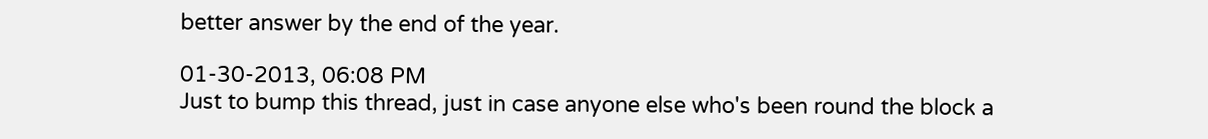better answer by the end of the year.

01-30-2013, 06:08 PM
Just to bump this thread, just in case anyone else who's been round the block a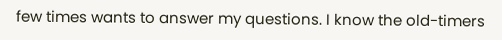few times wants to answer my questions. I know the old-timers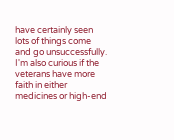have certainly seen lots of things come and go unsuccessfully. I'm also curious if the veterans have more faith in either medicines or high-end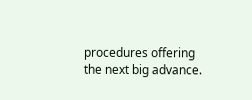procedures offering the next big advance.